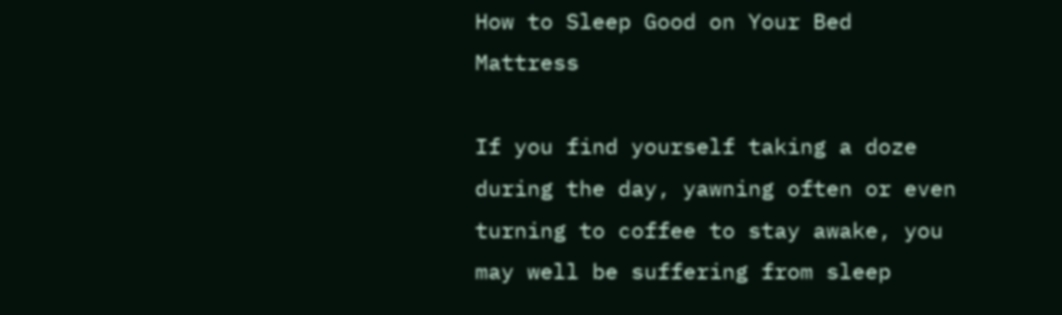How to Sleep Good on Your Bed Mattress

If you find yourself taking a doze during the day, yawning often or even turning to coffee to stay awake, you may well be suffering from sleep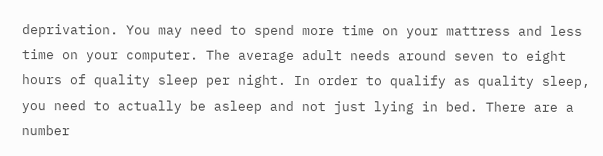deprivation. You may need to spend more time on your mattress and less time on your computer. The average adult needs around seven to eight hours of quality sleep per night. In order to qualify as quality sleep, you need to actually be asleep and not just lying in bed. There are a number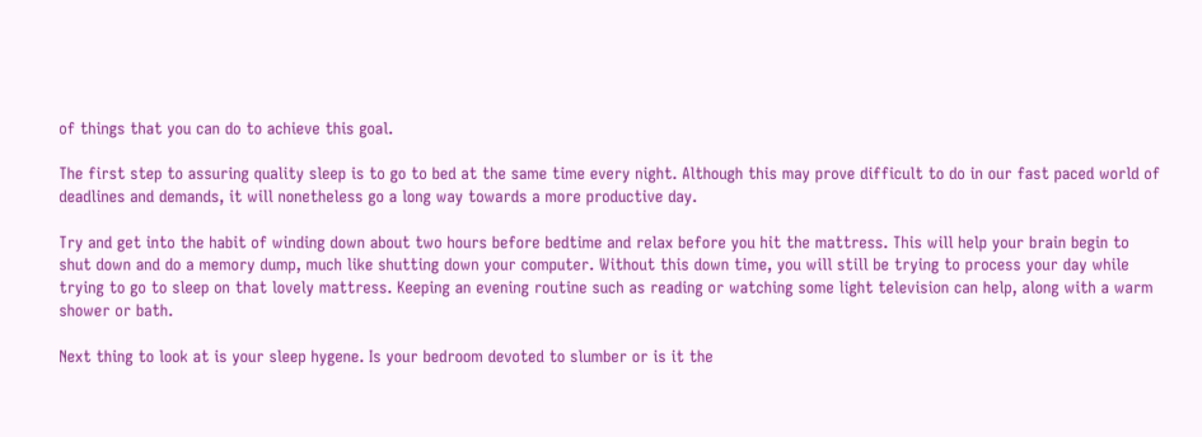of things that you can do to achieve this goal.

The first step to assuring quality sleep is to go to bed at the same time every night. Although this may prove difficult to do in our fast paced world of deadlines and demands, it will nonetheless go a long way towards a more productive day.

Try and get into the habit of winding down about two hours before bedtime and relax before you hit the mattress. This will help your brain begin to shut down and do a memory dump, much like shutting down your computer. Without this down time, you will still be trying to process your day while trying to go to sleep on that lovely mattress. Keeping an evening routine such as reading or watching some light television can help, along with a warm shower or bath.

Next thing to look at is your sleep hygene. Is your bedroom devoted to slumber or is it the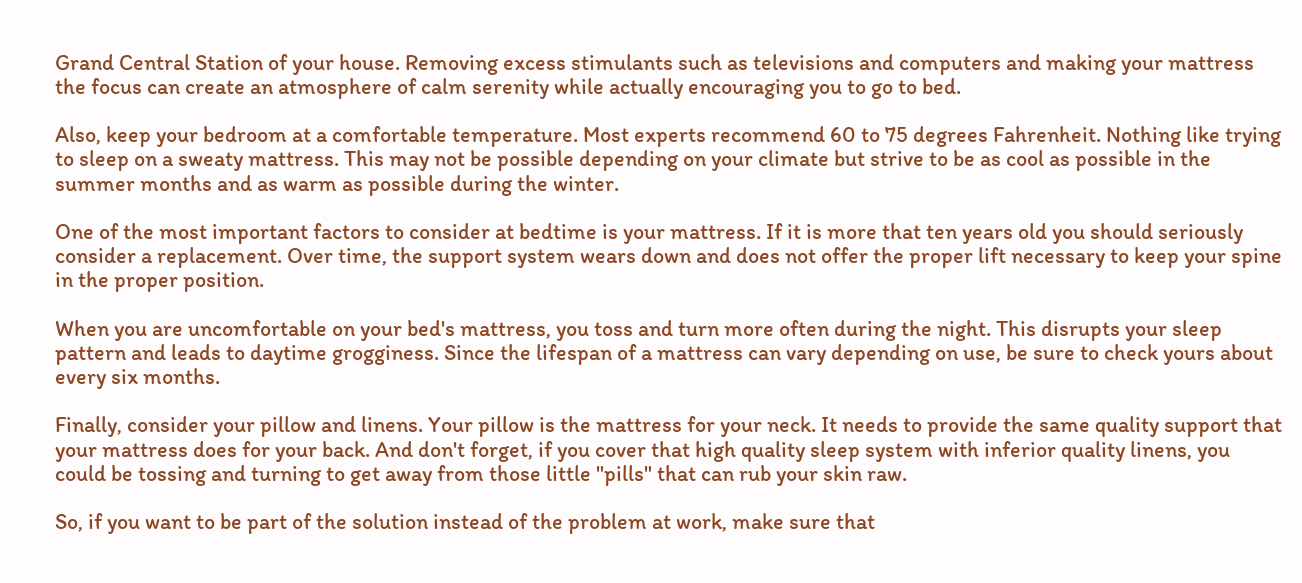Grand Central Station of your house. Removing excess stimulants such as televisions and computers and making your mattress the focus can create an atmosphere of calm serenity while actually encouraging you to go to bed.

Also, keep your bedroom at a comfortable temperature. Most experts recommend 60 to 75 degrees Fahrenheit. Nothing like trying to sleep on a sweaty mattress. This may not be possible depending on your climate but strive to be as cool as possible in the summer months and as warm as possible during the winter.

One of the most important factors to consider at bedtime is your mattress. If it is more that ten years old you should seriously consider a replacement. Over time, the support system wears down and does not offer the proper lift necessary to keep your spine in the proper position.

When you are uncomfortable on your bed's mattress, you toss and turn more often during the night. This disrupts your sleep pattern and leads to daytime grogginess. Since the lifespan of a mattress can vary depending on use, be sure to check yours about every six months.

Finally, consider your pillow and linens. Your pillow is the mattress for your neck. It needs to provide the same quality support that your mattress does for your back. And don't forget, if you cover that high quality sleep system with inferior quality linens, you could be tossing and turning to get away from those little "pills" that can rub your skin raw.

So, if you want to be part of the solution instead of the problem at work, make sure that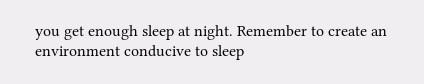you get enough sleep at night. Remember to create an environment conducive to sleep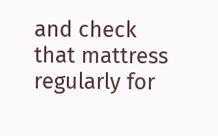and check that mattress regularly for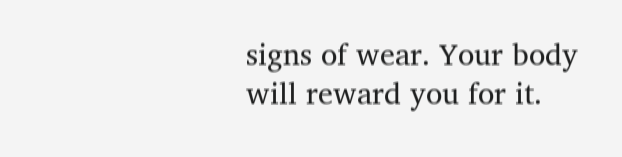signs of wear. Your body will reward you for it.